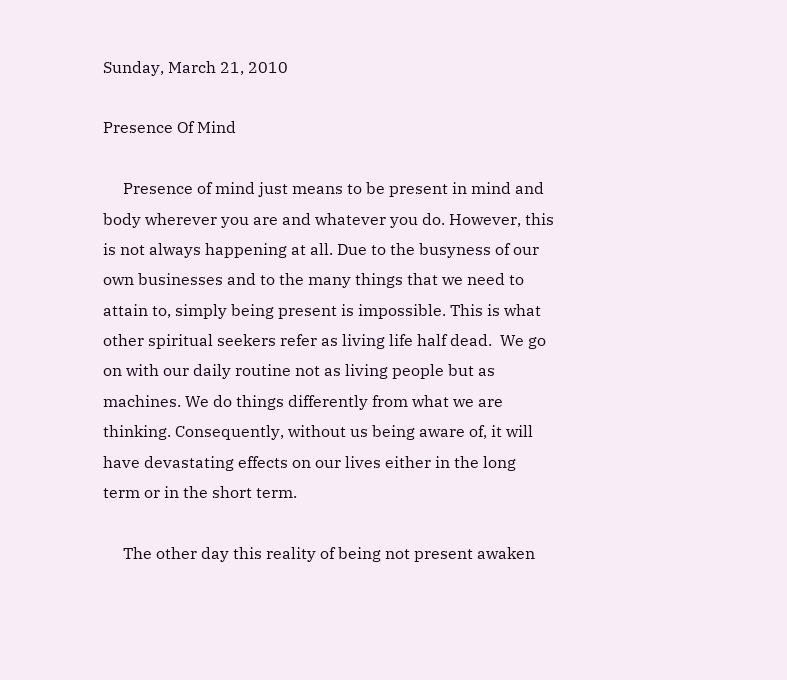Sunday, March 21, 2010

Presence Of Mind

     Presence of mind just means to be present in mind and body wherever you are and whatever you do. However, this is not always happening at all. Due to the busyness of our own businesses and to the many things that we need to attain to, simply being present is impossible. This is what other spiritual seekers refer as living life half dead.  We go on with our daily routine not as living people but as machines. We do things differently from what we are thinking. Consequently, without us being aware of, it will have devastating effects on our lives either in the long term or in the short term.

     The other day this reality of being not present awaken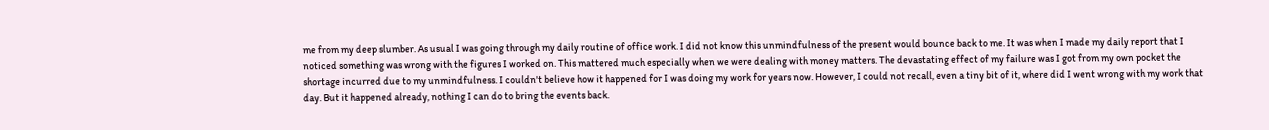me from my deep slumber. As usual I was going through my daily routine of office work. I did not know this unmindfulness of the present would bounce back to me. It was when I made my daily report that I noticed something was wrong with the figures I worked on. This mattered much especially when we were dealing with money matters. The devastating effect of my failure was I got from my own pocket the shortage incurred due to my unmindfulness. I couldn't believe how it happened for I was doing my work for years now. However, I could not recall, even a tiny bit of it, where did I went wrong with my work that day. But it happened already, nothing I can do to bring the events back.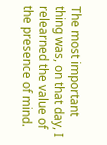The most important thing was, on that day, I relearned the value of the presence of mind.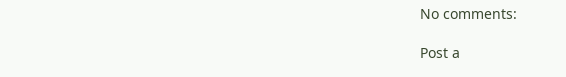No comments:

Post a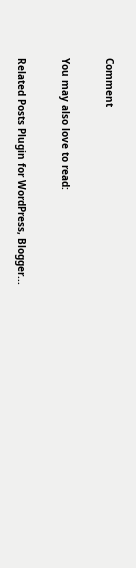Comment

You may also love to read:

Related Posts Plugin for WordPress, Blogger...